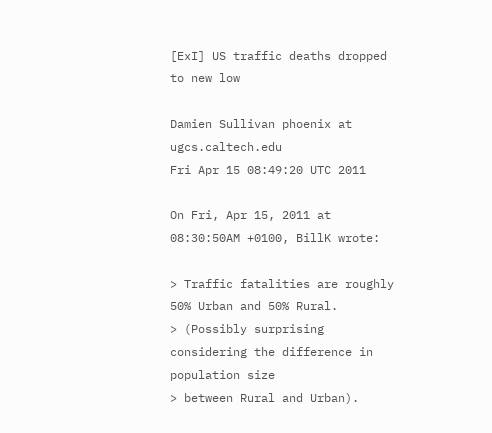[ExI] US traffic deaths dropped to new low

Damien Sullivan phoenix at ugcs.caltech.edu
Fri Apr 15 08:49:20 UTC 2011

On Fri, Apr 15, 2011 at 08:30:50AM +0100, BillK wrote:

> Traffic fatalities are roughly 50% Urban and 50% Rural.
> (Possibly surprising considering the difference in population size
> between Rural and Urban).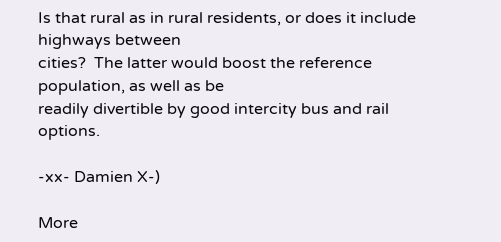Is that rural as in rural residents, or does it include highways between
cities?  The latter would boost the reference population, as well as be
readily divertible by good intercity bus and rail options.

-xx- Damien X-)

More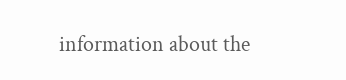information about the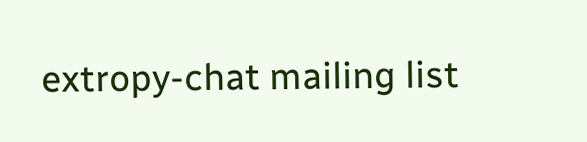extropy-chat mailing list